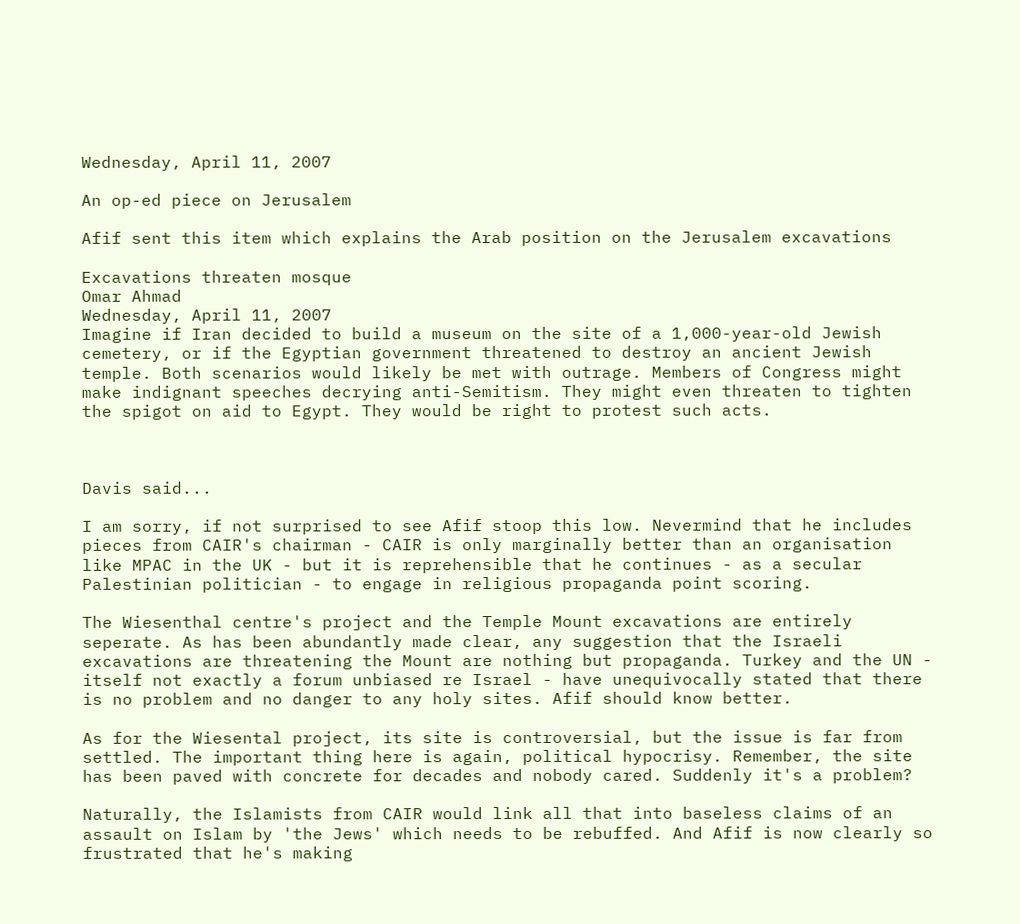Wednesday, April 11, 2007

An op-ed piece on Jerusalem

Afif sent this item which explains the Arab position on the Jerusalem excavations

Excavations threaten mosque
Omar Ahmad
Wednesday, April 11, 2007
Imagine if Iran decided to build a museum on the site of a 1,000-year-old Jewish cemetery, or if the Egyptian government threatened to destroy an ancient Jewish temple. Both scenarios would likely be met with outrage. Members of Congress might make indignant speeches decrying anti-Semitism. They might even threaten to tighten the spigot on aid to Egypt. They would be right to protest such acts.



Davis said...

I am sorry, if not surprised to see Afif stoop this low. Nevermind that he includes pieces from CAIR's chairman - CAIR is only marginally better than an organisation like MPAC in the UK - but it is reprehensible that he continues - as a secular Palestinian politician - to engage in religious propaganda point scoring.

The Wiesenthal centre's project and the Temple Mount excavations are entirely seperate. As has been abundantly made clear, any suggestion that the Israeli excavations are threatening the Mount are nothing but propaganda. Turkey and the UN - itself not exactly a forum unbiased re Israel - have unequivocally stated that there is no problem and no danger to any holy sites. Afif should know better.

As for the Wiesental project, its site is controversial, but the issue is far from settled. The important thing here is again, political hypocrisy. Remember, the site has been paved with concrete for decades and nobody cared. Suddenly it's a problem?

Naturally, the Islamists from CAIR would link all that into baseless claims of an assault on Islam by 'the Jews' which needs to be rebuffed. And Afif is now clearly so frustrated that he's making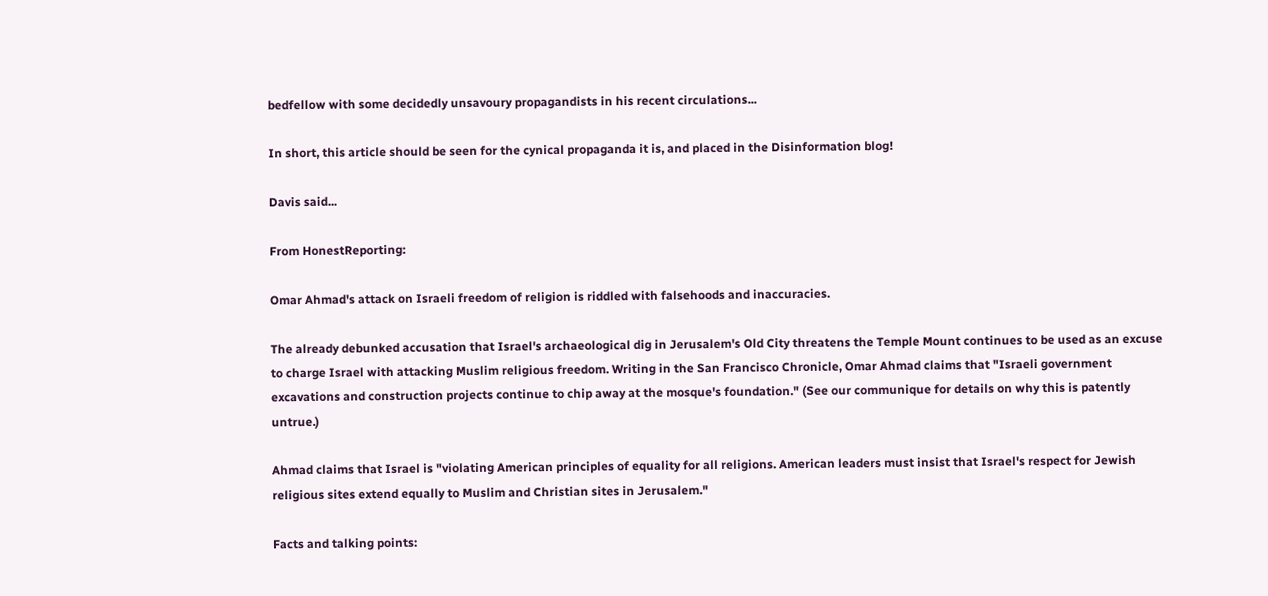bedfellow with some decidedly unsavoury propagandists in his recent circulations...

In short, this article should be seen for the cynical propaganda it is, and placed in the Disinformation blog!

Davis said...

From HonestReporting:

Omar Ahmad's attack on Israeli freedom of religion is riddled with falsehoods and inaccuracies.

The already debunked accusation that Israel's archaeological dig in Jerusalem's Old City threatens the Temple Mount continues to be used as an excuse to charge Israel with attacking Muslim religious freedom. Writing in the San Francisco Chronicle, Omar Ahmad claims that "Israeli government excavations and construction projects continue to chip away at the mosque's foundation." (See our communique for details on why this is patently untrue.)

Ahmad claims that Israel is "violating American principles of equality for all religions. American leaders must insist that Israel's respect for Jewish religious sites extend equally to Muslim and Christian sites in Jerusalem."

Facts and talking points: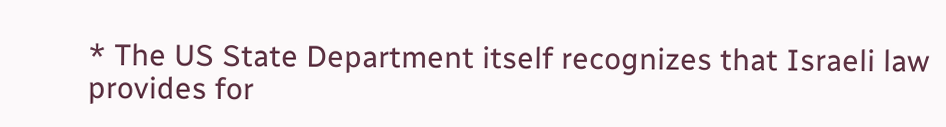* The US State Department itself recognizes that Israeli law provides for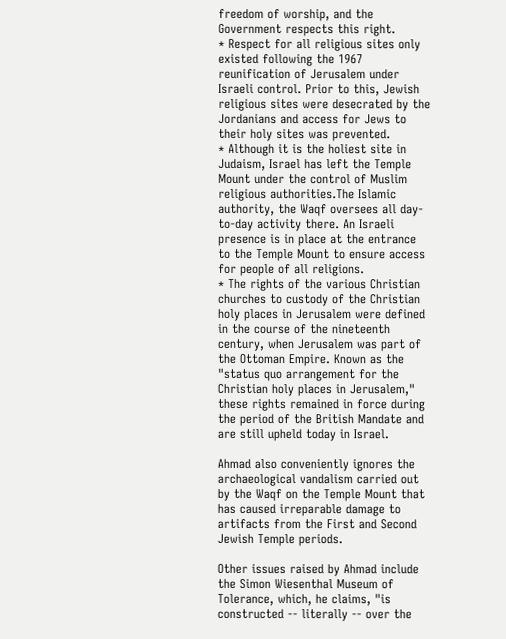freedom of worship, and the Government respects this right.
* Respect for all religious sites only existed following the 1967 reunification of Jerusalem under Israeli control. Prior to this, Jewish religious sites were desecrated by the Jordanians and access for Jews to their holy sites was prevented.
* Although it is the holiest site in Judaism, Israel has left the Temple Mount under the control of Muslim religious authorities.The Islamic authority, the Waqf oversees all day-to-day activity there. An Israeli presence is in place at the entrance to the Temple Mount to ensure access for people of all religions.
* The rights of the various Christian churches to custody of the Christian holy places in Jerusalem were defined in the course of the nineteenth century, when Jerusalem was part of the Ottoman Empire. Known as the "status quo arrangement for the Christian holy places in Jerusalem," these rights remained in force during the period of the British Mandate and are still upheld today in Israel.

Ahmad also conveniently ignores the archaeological vandalism carried out by the Waqf on the Temple Mount that has caused irreparable damage to artifacts from the First and Second Jewish Temple periods.

Other issues raised by Ahmad include the Simon Wiesenthal Museum of Tolerance, which, he claims, "is constructed -- literally -- over the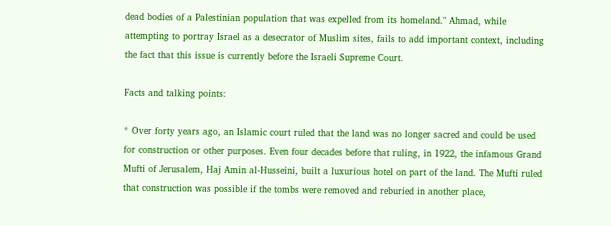dead bodies of a Palestinian population that was expelled from its homeland." Ahmad, while attempting to portray Israel as a desecrator of Muslim sites, fails to add important context, including the fact that this issue is currently before the Israeli Supreme Court.

Facts and talking points:

* Over forty years ago, an Islamic court ruled that the land was no longer sacred and could be used for construction or other purposes. Even four decades before that ruling, in 1922, the infamous Grand Mufti of Jerusalem, Haj Amin al-Husseini, built a luxurious hotel on part of the land. The Mufti ruled that construction was possible if the tombs were removed and reburied in another place,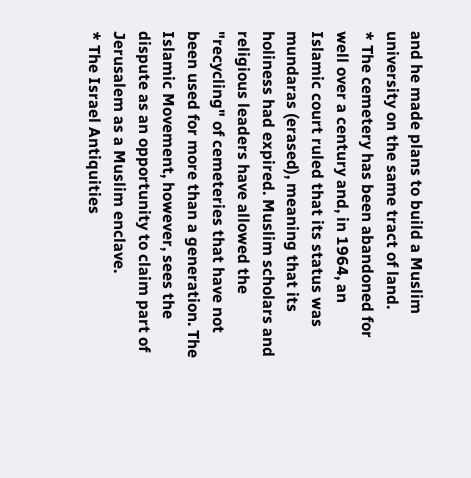and he made plans to build a Muslim university on the same tract of land.
* The cemetery has been abandoned for well over a century and, in 1964, an Islamic court ruled that its status was mundaras (erased), meaning that its holiness had expired. Muslim scholars and religious leaders have allowed the "recycling" of cemeteries that have not been used for more than a generation. The Islamic Movement, however, sees the dispute as an opportunity to claim part of Jerusalem as a Muslim enclave.
* The Israel Antiquities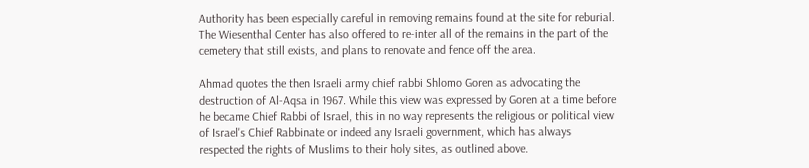Authority has been especially careful in removing remains found at the site for reburial. The Wiesenthal Center has also offered to re-inter all of the remains in the part of the cemetery that still exists, and plans to renovate and fence off the area.

Ahmad quotes the then Israeli army chief rabbi Shlomo Goren as advocating the destruction of Al-Aqsa in 1967. While this view was expressed by Goren at a time before he became Chief Rabbi of Israel, this in no way represents the religious or political view of Israel's Chief Rabbinate or indeed any Israeli government, which has always respected the rights of Muslims to their holy sites, as outlined above.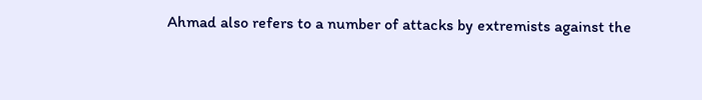Ahmad also refers to a number of attacks by extremists against the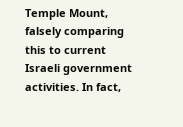Temple Mount, falsely comparing this to current Israeli government activities. In fact,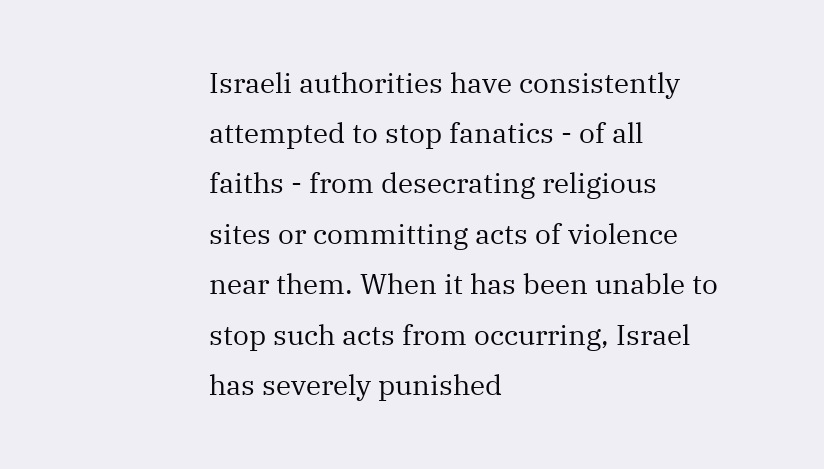Israeli authorities have consistently attempted to stop fanatics - of all faiths - from desecrating religious sites or committing acts of violence near them. When it has been unable to stop such acts from occurring, Israel has severely punished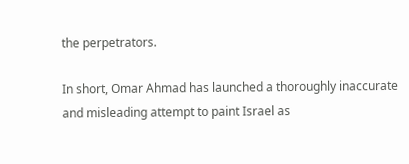the perpetrators.

In short, Omar Ahmad has launched a thoroughly inaccurate and misleading attempt to paint Israel as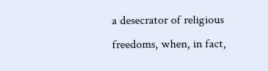a desecrator of religious freedoms, when, in fact,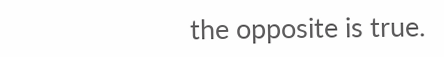the opposite is true.